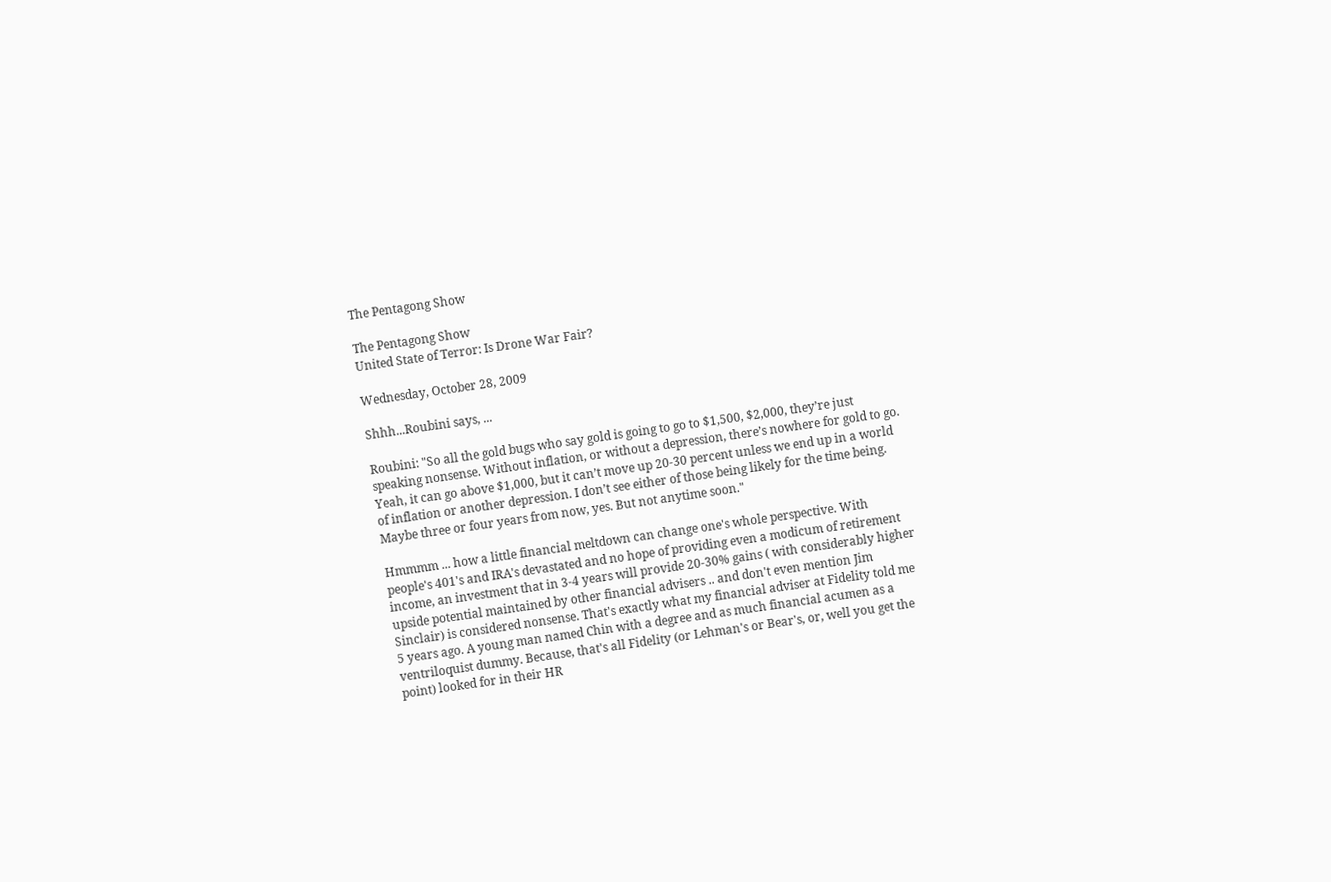The Pentagong Show

The Pentagong Show
United State of Terror: Is Drone War Fair?

Wednesday, October 28, 2009

Shhh...Roubini says, ...

Roubini: "So all the gold bugs who say gold is going to go to $1,500, $2,000, they’re just speaking nonsense. Without inflation, or without a depression, there’s nowhere for gold to go. Yeah, it can go above $1,000, but it can’t move up 20-30 percent unless we end up in a world of inflation or another depression. I don’t see either of those being likely for the time being. Maybe three or four years from now, yes. But not anytime soon."

Hmmmm ... how a little financial meltdown can change one's whole perspective. With people's 401's and IRA's devastated and no hope of providing even a modicum of retirement income, an investment that in 3-4 years will provide 20-30% gains ( with considerably higher upside potential maintained by other financial advisers .. and don't even mention Jim Sinclair) is considered nonsense. That's exactly what my financial adviser at Fidelity told me 5 years ago. A young man named Chin with a degree and as much financial acumen as a ventriloquist dummy. Because, that's all Fidelity (or Lehman's or Bear's, or, well you get the point) looked for in their HR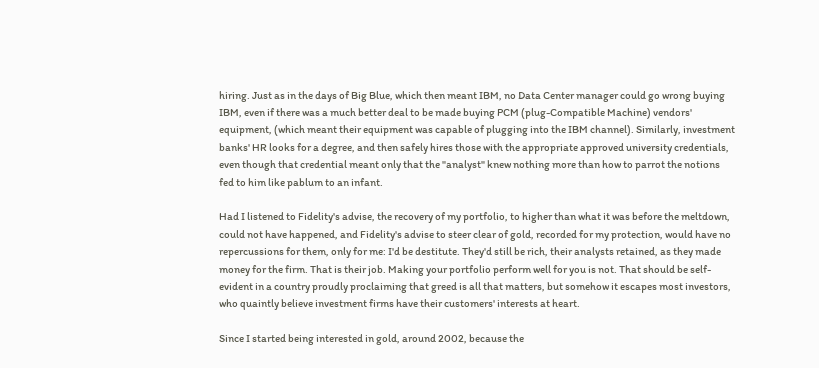hiring. Just as in the days of Big Blue, which then meant IBM, no Data Center manager could go wrong buying IBM, even if there was a much better deal to be made buying PCM (plug-Compatible Machine) vendors' equipment, (which meant their equipment was capable of plugging into the IBM channel). Similarly, investment banks' HR looks for a degree, and then safely hires those with the appropriate approved university credentials, even though that credential meant only that the "analyst" knew nothing more than how to parrot the notions fed to him like pablum to an infant.

Had I listened to Fidelity's advise, the recovery of my portfolio, to higher than what it was before the meltdown, could not have happened, and Fidelity's advise to steer clear of gold, recorded for my protection, would have no repercussions for them, only for me: I'd be destitute. They'd still be rich, their analysts retained, as they made money for the firm. That is their job. Making your portfolio perform well for you is not. That should be self-evident in a country proudly proclaiming that greed is all that matters, but somehow it escapes most investors, who quaintly believe investment firms have their customers' interests at heart.

Since I started being interested in gold, around 2002, because the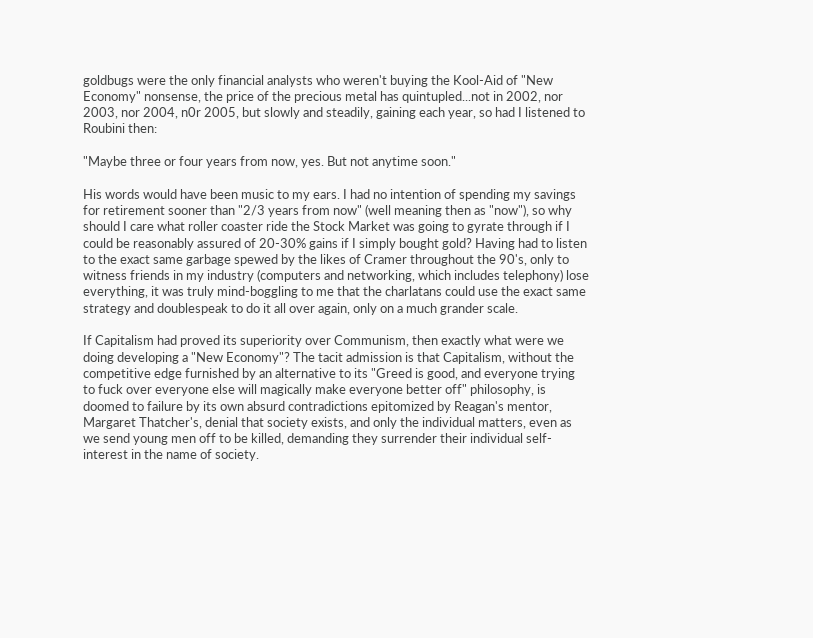goldbugs were the only financial analysts who weren't buying the Kool-Aid of "New Economy" nonsense, the price of the precious metal has quintupled...not in 2002, nor 2003, nor 2004, n0r 2005, but slowly and steadily, gaining each year, so had I listened to Roubini then:

"Maybe three or four years from now, yes. But not anytime soon."

His words would have been music to my ears. I had no intention of spending my savings for retirement sooner than "2/3 years from now" (well meaning then as "now"), so why should I care what roller coaster ride the Stock Market was going to gyrate through if I could be reasonably assured of 20-30% gains if I simply bought gold? Having had to listen to the exact same garbage spewed by the likes of Cramer throughout the 90's, only to witness friends in my industry (computers and networking, which includes telephony) lose everything, it was truly mind-boggling to me that the charlatans could use the exact same strategy and doublespeak to do it all over again, only on a much grander scale.

If Capitalism had proved its superiority over Communism, then exactly what were we doing developing a "New Economy"? The tacit admission is that Capitalism, without the competitive edge furnished by an alternative to its "Greed is good, and everyone trying to fuck over everyone else will magically make everyone better off" philosophy, is doomed to failure by its own absurd contradictions epitomized by Reagan's mentor, Margaret Thatcher's, denial that society exists, and only the individual matters, even as we send young men off to be killed, demanding they surrender their individual self-interest in the name of society.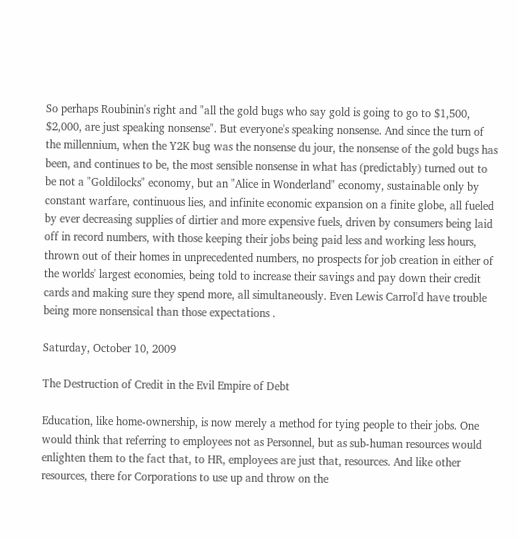So perhaps Roubinin's right and "all the gold bugs who say gold is going to go to $1,500, $2,000, are just speaking nonsense". But everyone's speaking nonsense. And since the turn of the millennium, when the Y2K bug was the nonsense du jour, the nonsense of the gold bugs has been, and continues to be, the most sensible nonsense in what has (predictably) turned out to be not a "Goldilocks" economy, but an "Alice in Wonderland" economy, sustainable only by constant warfare, continuous lies, and infinite economic expansion on a finite globe, all fueled by ever decreasing supplies of dirtier and more expensive fuels, driven by consumers being laid off in record numbers, with those keeping their jobs being paid less and working less hours, thrown out of their homes in unprecedented numbers, no prospects for job creation in either of the worlds' largest economies, being told to increase their savings and pay down their credit cards and making sure they spend more, all simultaneously. Even Lewis Carrol'd have trouble being more nonsensical than those expectations .

Saturday, October 10, 2009

The Destruction of Credit in the Evil Empire of Debt

Education, like home-ownership, is now merely a method for tying people to their jobs. One would think that referring to employees not as Personnel, but as sub-human resources would enlighten them to the fact that, to HR, employees are just that, resources. And like other resources, there for Corporations to use up and throw on the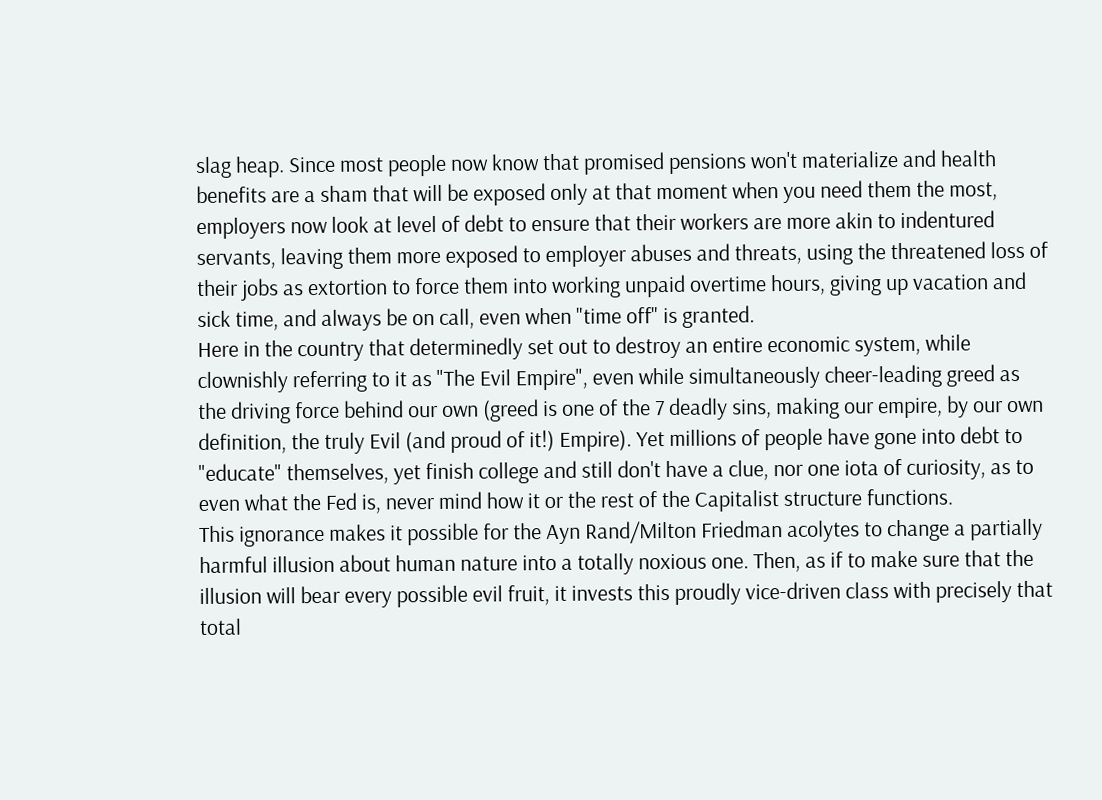slag heap. Since most people now know that promised pensions won't materialize and health benefits are a sham that will be exposed only at that moment when you need them the most, employers now look at level of debt to ensure that their workers are more akin to indentured servants, leaving them more exposed to employer abuses and threats, using the threatened loss of their jobs as extortion to force them into working unpaid overtime hours, giving up vacation and sick time, and always be on call, even when "time off" is granted.
Here in the country that determinedly set out to destroy an entire economic system, while clownishly referring to it as "The Evil Empire", even while simultaneously cheer-leading greed as the driving force behind our own (greed is one of the 7 deadly sins, making our empire, by our own definition, the truly Evil (and proud of it!) Empire). Yet millions of people have gone into debt to "educate" themselves, yet finish college and still don't have a clue, nor one iota of curiosity, as to even what the Fed is, never mind how it or the rest of the Capitalist structure functions.
This ignorance makes it possible for the Ayn Rand/Milton Friedman acolytes to change a partially harmful illusion about human nature into a totally noxious one. Then, as if to make sure that the illusion will bear every possible evil fruit, it invests this proudly vice-driven class with precisely that total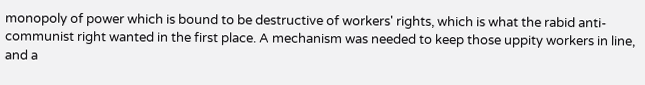monopoly of power which is bound to be destructive of workers' rights, which is what the rabid anti-communist right wanted in the first place. A mechanism was needed to keep those uppity workers in line, and a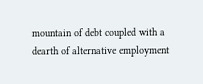mountain of debt coupled with a dearth of alternative employment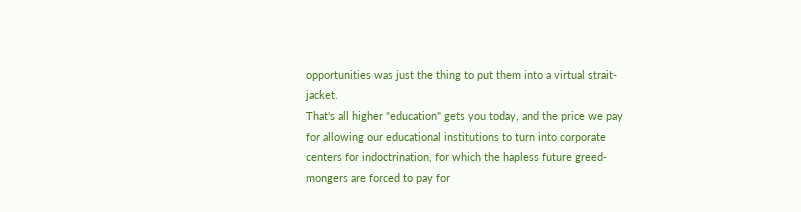opportunities was just the thing to put them into a virtual strait-jacket.
That's all higher "education" gets you today, and the price we pay for allowing our educational institutions to turn into corporate centers for indoctrination, for which the hapless future greed-mongers are forced to pay for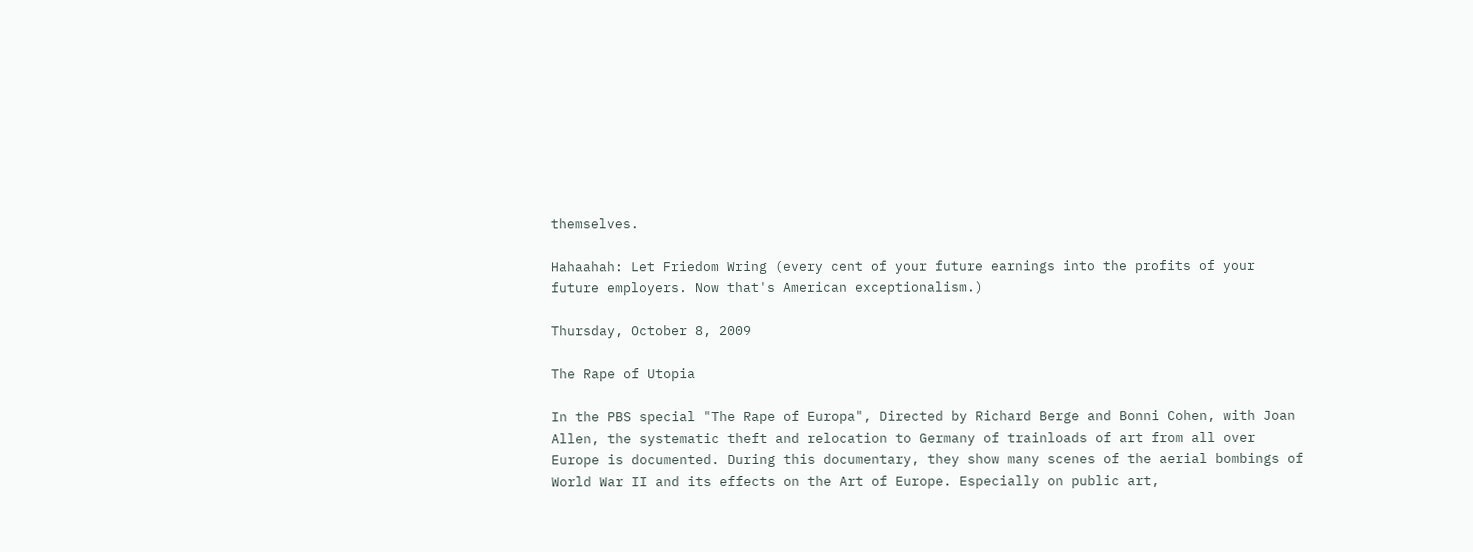themselves.

Hahaahah: Let Friedom Wring (every cent of your future earnings into the profits of your future employers. Now that's American exceptionalism.)

Thursday, October 8, 2009

The Rape of Utopia

In the PBS special "The Rape of Europa", Directed by Richard Berge and Bonni Cohen, with Joan Allen, the systematic theft and relocation to Germany of trainloads of art from all over Europe is documented. During this documentary, they show many scenes of the aerial bombings of World War II and its effects on the Art of Europe. Especially on public art,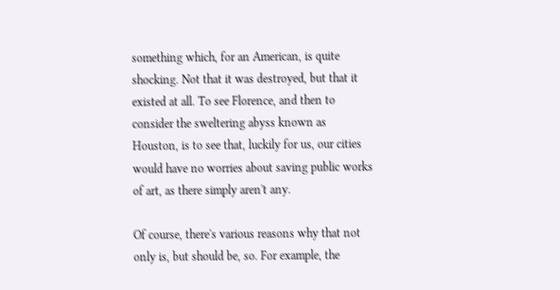something which, for an American, is quite shocking. Not that it was destroyed, but that it existed at all. To see Florence, and then to consider the sweltering abyss known as Houston, is to see that, luckily for us, our cities would have no worries about saving public works of art, as there simply aren't any.

Of course, there's various reasons why that not only is, but should be, so. For example, the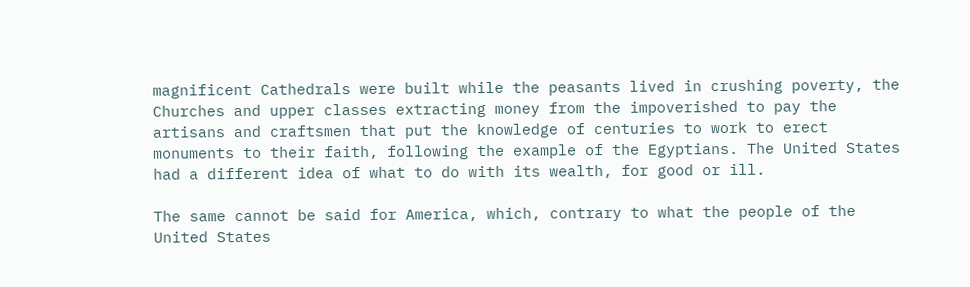magnificent Cathedrals were built while the peasants lived in crushing poverty, the Churches and upper classes extracting money from the impoverished to pay the artisans and craftsmen that put the knowledge of centuries to work to erect monuments to their faith, following the example of the Egyptians. The United States had a different idea of what to do with its wealth, for good or ill.

The same cannot be said for America, which, contrary to what the people of the United States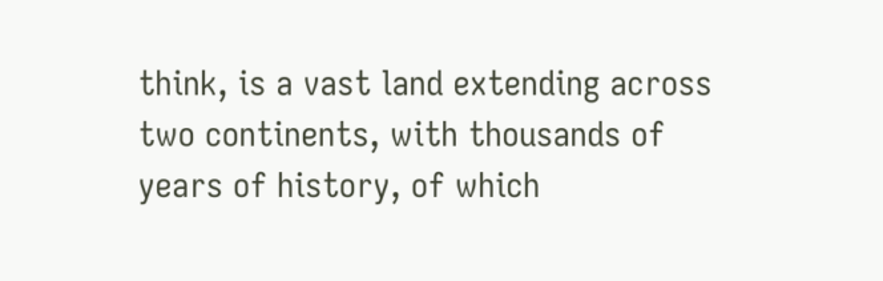think, is a vast land extending across two continents, with thousands of years of history, of which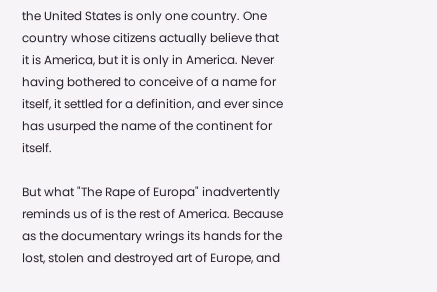the United States is only one country. One country whose citizens actually believe that it is America, but it is only in America. Never having bothered to conceive of a name for itself, it settled for a definition, and ever since has usurped the name of the continent for itself.

But what "The Rape of Europa" inadvertently reminds us of is the rest of America. Because as the documentary wrings its hands for the lost, stolen and destroyed art of Europe, and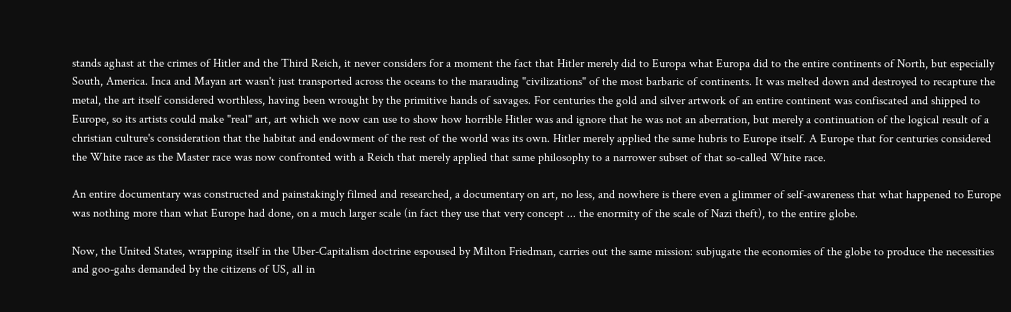stands aghast at the crimes of Hitler and the Third Reich, it never considers for a moment the fact that Hitler merely did to Europa what Europa did to the entire continents of North, but especially South, America. Inca and Mayan art wasn't just transported across the oceans to the marauding "civilizations" of the most barbaric of continents. It was melted down and destroyed to recapture the metal, the art itself considered worthless, having been wrought by the primitive hands of savages. For centuries the gold and silver artwork of an entire continent was confiscated and shipped to Europe, so its artists could make "real" art, art which we now can use to show how horrible Hitler was and ignore that he was not an aberration, but merely a continuation of the logical result of a christian culture's consideration that the habitat and endowment of the rest of the world was its own. Hitler merely applied the same hubris to Europe itself. A Europe that for centuries considered the White race as the Master race was now confronted with a Reich that merely applied that same philosophy to a narrower subset of that so-called White race.

An entire documentary was constructed and painstakingly filmed and researched, a documentary on art, no less, and nowhere is there even a glimmer of self-awareness that what happened to Europe was nothing more than what Europe had done, on a much larger scale (in fact they use that very concept ... the enormity of the scale of Nazi theft), to the entire globe.

Now, the United States, wrapping itself in the Uber-Capitalism doctrine espoused by Milton Friedman, carries out the same mission: subjugate the economies of the globe to produce the necessities and goo-gahs demanded by the citizens of US, all in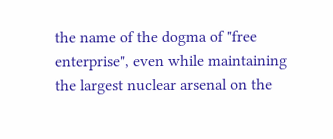the name of the dogma of "free enterprise", even while maintaining the largest nuclear arsenal on the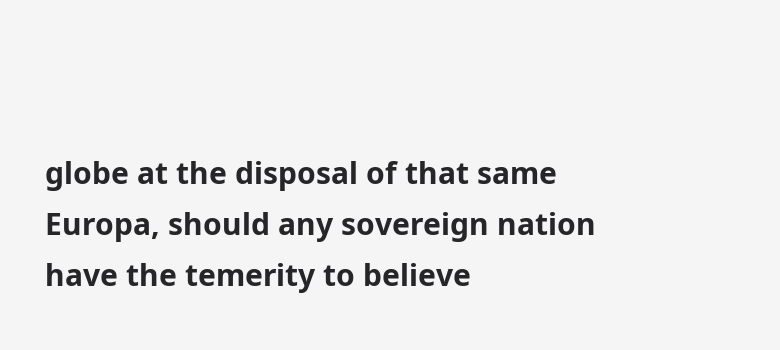globe at the disposal of that same Europa, should any sovereign nation have the temerity to believe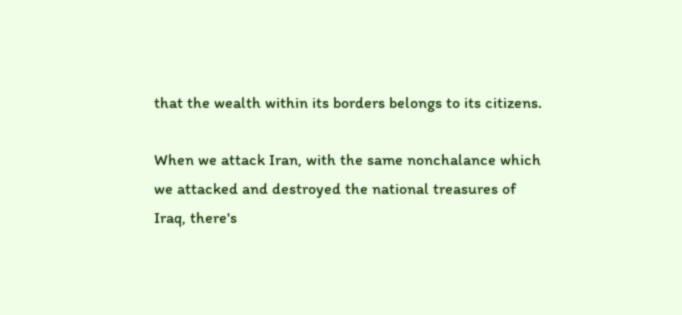that the wealth within its borders belongs to its citizens.

When we attack Iran, with the same nonchalance which we attacked and destroyed the national treasures of Iraq, there's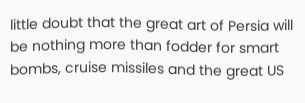little doubt that the great art of Persia will be nothing more than fodder for smart bombs, cruise missiles and the great US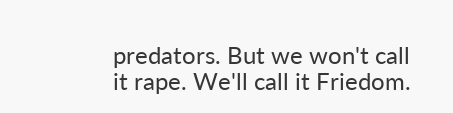predators. But we won't call it rape. We'll call it Friedom.